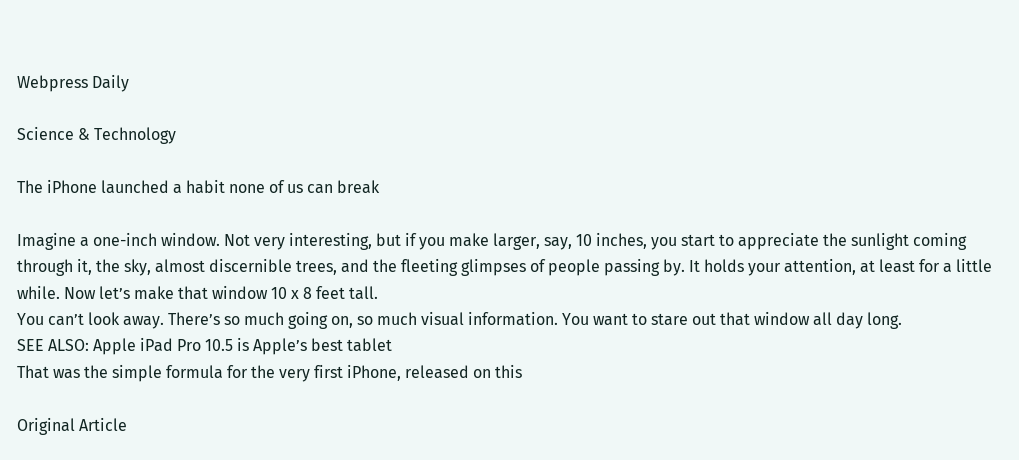Webpress Daily

Science & Technology

The iPhone launched a habit none of us can break

Imagine a one-inch window. Not very interesting, but if you make larger, say, 10 inches, you start to appreciate the sunlight coming through it, the sky, almost discernible trees, and the fleeting glimpses of people passing by. It holds your attention, at least for a little while. Now let’s make that window 10 x 8 feet tall.
You can’t look away. There’s so much going on, so much visual information. You want to stare out that window all day long.
SEE ALSO: Apple iPad Pro 10.5 is Apple’s best tablet
That was the simple formula for the very first iPhone, released on this

Original Article